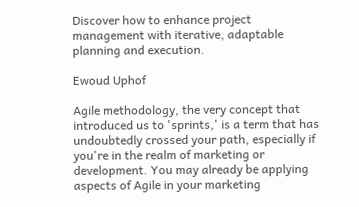Discover how to enhance project management with iterative, adaptable planning and execution.

Ewoud Uphof

Agile methodology, the very concept that introduced us to 'sprints,' is a term that has undoubtedly crossed your path, especially if you're in the realm of marketing or development. You may already be applying aspects of Agile in your marketing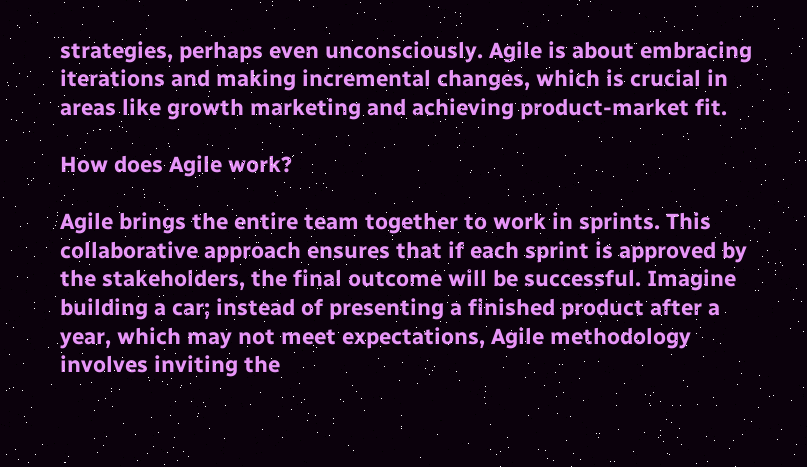strategies, perhaps even unconsciously. Agile is about embracing iterations and making incremental changes, which is crucial in areas like growth marketing and achieving product-market fit.

How does Agile work?

Agile brings the entire team together to work in sprints. This collaborative approach ensures that if each sprint is approved by the stakeholders, the final outcome will be successful. Imagine building a car; instead of presenting a finished product after a year, which may not meet expectations, Agile methodology involves inviting the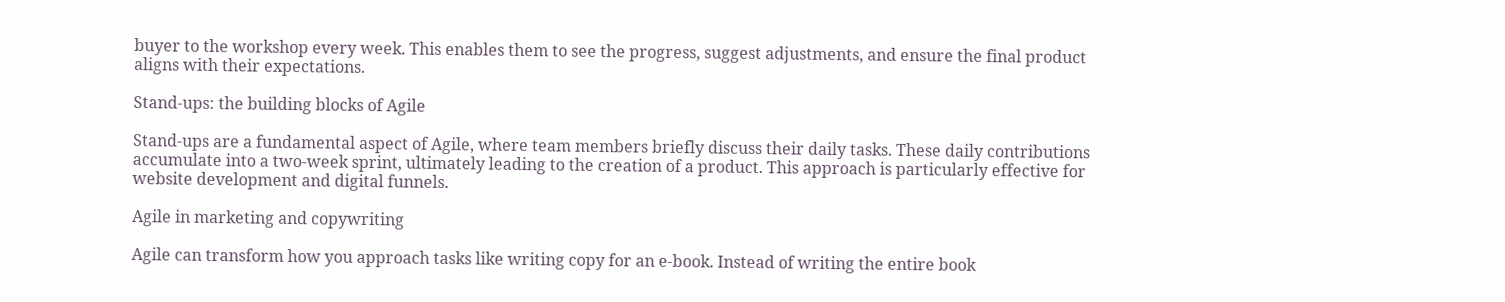buyer to the workshop every week. This enables them to see the progress, suggest adjustments, and ensure the final product aligns with their expectations.

Stand-ups: the building blocks of Agile

Stand-ups are a fundamental aspect of Agile, where team members briefly discuss their daily tasks. These daily contributions accumulate into a two-week sprint, ultimately leading to the creation of a product. This approach is particularly effective for website development and digital funnels.

Agile in marketing and copywriting

Agile can transform how you approach tasks like writing copy for an e-book. Instead of writing the entire book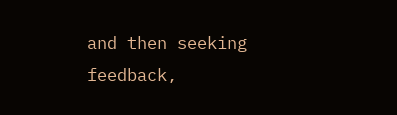and then seeking feedback,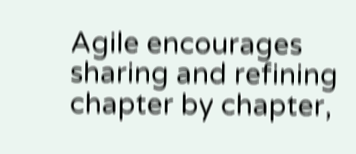Agile encourages sharing and refining chapter by chapter,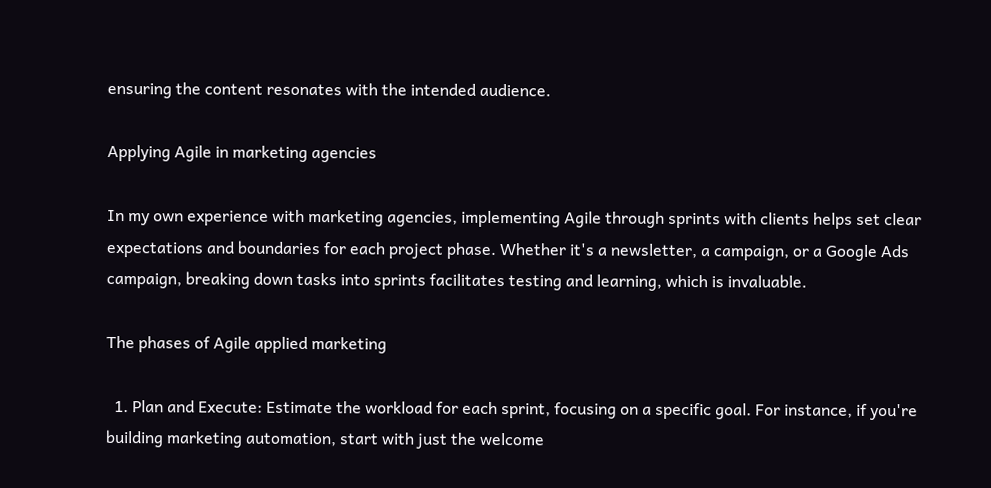ensuring the content resonates with the intended audience.

Applying Agile in marketing agencies

In my own experience with marketing agencies, implementing Agile through sprints with clients helps set clear expectations and boundaries for each project phase. Whether it's a newsletter, a campaign, or a Google Ads campaign, breaking down tasks into sprints facilitates testing and learning, which is invaluable.

The phases of Agile applied marketing

  1. Plan and Execute: Estimate the workload for each sprint, focusing on a specific goal. For instance, if you're building marketing automation, start with just the welcome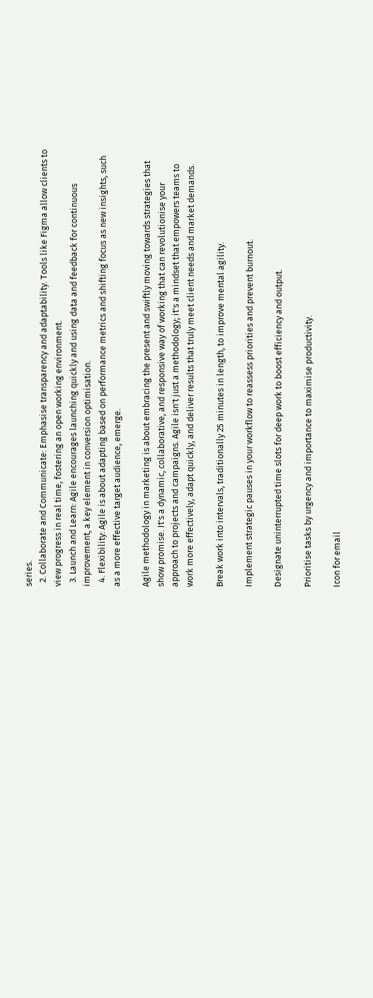series.
  2. Collaborate and Communicate: Emphasise transparency and adaptability. Tools like Figma allow clients to view progress in real time, fostering an open working environment.
  3. Launch and Learn: Agile encourages launching quickly and using data and feedback for continuous improvement, a key element in conversion optimisation.
  4. Flexibility: Agile is about adapting based on performance metrics and shifting focus as new insights, such as a more effective target audience, emerge.

Agile methodology in marketing is about embracing the present and swiftly moving towards strategies that show promise. It's a dynamic, collaborative, and responsive way of working that can revolutionise your approach to projects and campaigns. Agile isn't just a methodology; it's a mindset that empowers teams to work more effectively, adapt quickly, and deliver results that truly meet client needs and market demands.

Break work into intervals, traditionally 25 minutes in length, to improve mental agility.

Implement strategic pauses in your workflow to reassess priorities and prevent burnout.

Designate uninterrupted time slots for deep work to boost efficiency and output.

Prioritise tasks by urgency and importance to maximise productivity.

Icon for email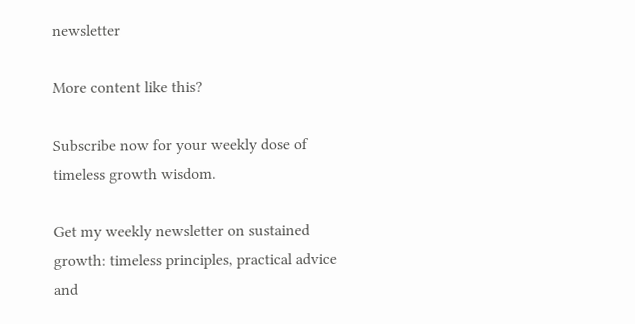newsletter

More content like this?

Subscribe now for your weekly dose of timeless growth wisdom.

Get my weekly newsletter on sustained growth: timeless principles, practical advice and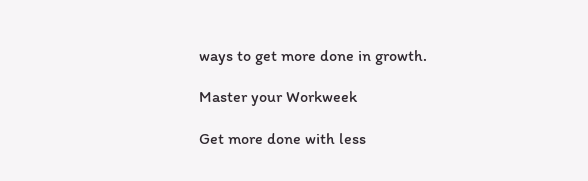ways to get more done in growth.

Master your Workweek

Get more done with less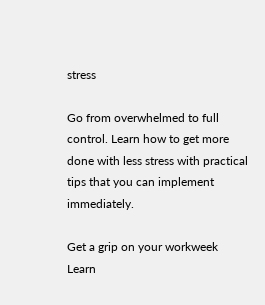stress

Go from overwhelmed to full control. Learn how to get more done with less stress with practical tips that you can implement immediately.

Get a grip on your workweek
Learn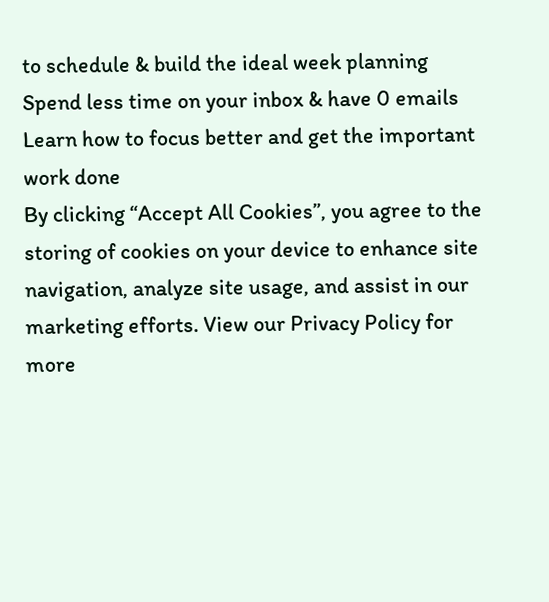to schedule & build the ideal week planning
Spend less time on your inbox & have 0 emails
Learn how to focus better and get the important work done
By clicking “Accept All Cookies”, you agree to the storing of cookies on your device to enhance site navigation, analyze site usage, and assist in our marketing efforts. View our Privacy Policy for more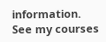information.
See my courses